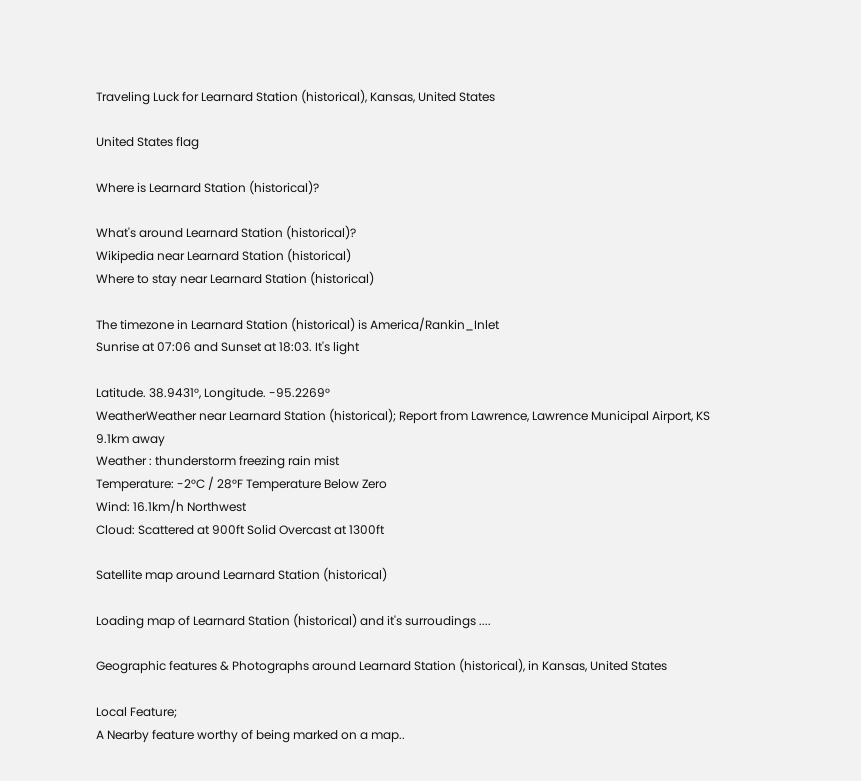Traveling Luck for Learnard Station (historical), Kansas, United States

United States flag

Where is Learnard Station (historical)?

What's around Learnard Station (historical)?
Wikipedia near Learnard Station (historical)
Where to stay near Learnard Station (historical)

The timezone in Learnard Station (historical) is America/Rankin_Inlet
Sunrise at 07:06 and Sunset at 18:03. It's light

Latitude. 38.9431°, Longitude. -95.2269°
WeatherWeather near Learnard Station (historical); Report from Lawrence, Lawrence Municipal Airport, KS 9.1km away
Weather : thunderstorm freezing rain mist
Temperature: -2°C / 28°F Temperature Below Zero
Wind: 16.1km/h Northwest
Cloud: Scattered at 900ft Solid Overcast at 1300ft

Satellite map around Learnard Station (historical)

Loading map of Learnard Station (historical) and it's surroudings ....

Geographic features & Photographs around Learnard Station (historical), in Kansas, United States

Local Feature;
A Nearby feature worthy of being marked on a map..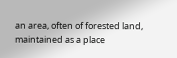an area, often of forested land, maintained as a place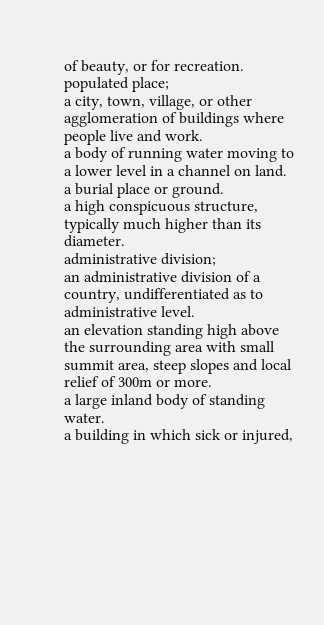of beauty, or for recreation.
populated place;
a city, town, village, or other agglomeration of buildings where people live and work.
a body of running water moving to a lower level in a channel on land.
a burial place or ground.
a high conspicuous structure, typically much higher than its diameter.
administrative division;
an administrative division of a country, undifferentiated as to administrative level.
an elevation standing high above the surrounding area with small summit area, steep slopes and local relief of 300m or more.
a large inland body of standing water.
a building in which sick or injured,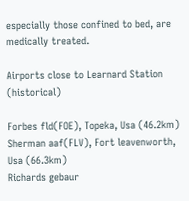especially those confined to bed, are medically treated.

Airports close to Learnard Station (historical)

Forbes fld(FOE), Topeka, Usa (46.2km)
Sherman aaf(FLV), Fort leavenworth, Usa (66.3km)
Richards gebaur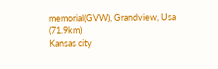memorial(GVW), Grandview, Usa (71.9km)
Kansas city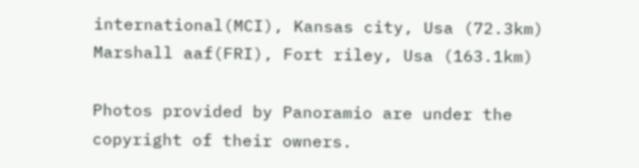international(MCI), Kansas city, Usa (72.3km)
Marshall aaf(FRI), Fort riley, Usa (163.1km)

Photos provided by Panoramio are under the copyright of their owners.